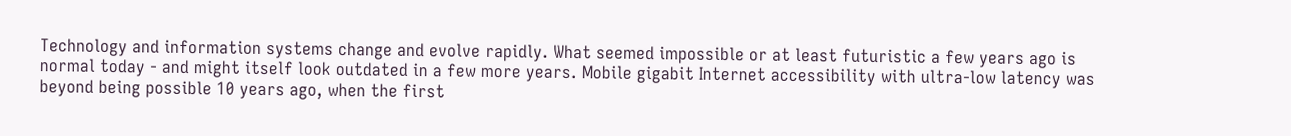Technology and information systems change and evolve rapidly. What seemed impossible or at least futuristic a few years ago is normal today - and might itself look outdated in a few more years. Mobile gigabit Internet accessibility with ultra-low latency was beyond being possible 10 years ago, when the first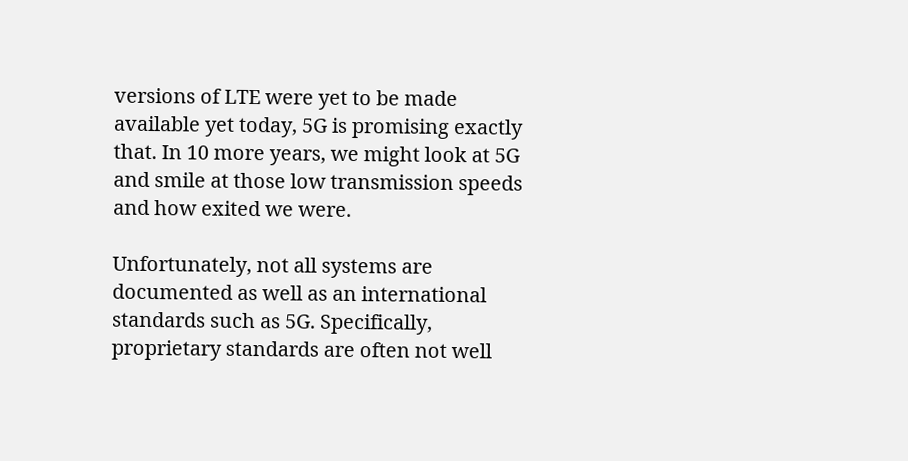versions of LTE were yet to be made available yet today, 5G is promising exactly that. In 10 more years, we might look at 5G and smile at those low transmission speeds and how exited we were.

Unfortunately, not all systems are documented as well as an international standards such as 5G. Specifically, proprietary standards are often not well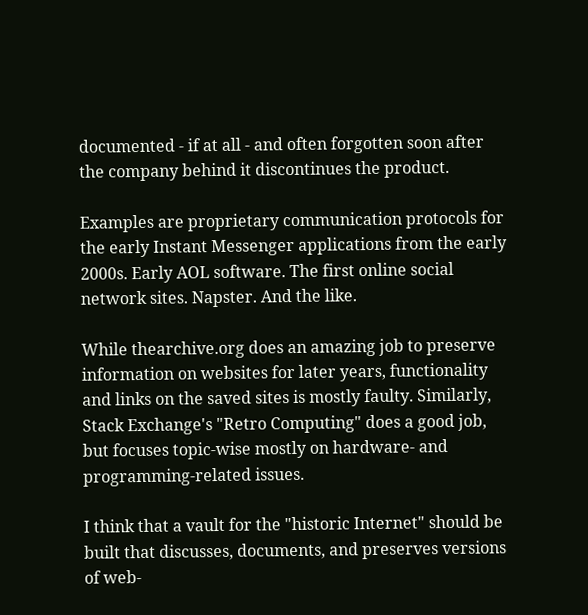documented - if at all - and often forgotten soon after the company behind it discontinues the product.

Examples are proprietary communication protocols for the early Instant Messenger applications from the early 2000s. Early AOL software. The first online social network sites. Napster. And the like.

While thearchive.org does an amazing job to preserve information on websites for later years, functionality and links on the saved sites is mostly faulty. Similarly, Stack Exchange's "Retro Computing" does a good job, but focuses topic-wise mostly on hardware- and programming-related issues.

I think that a vault for the "historic Internet" should be built that discusses, documents, and preserves versions of web-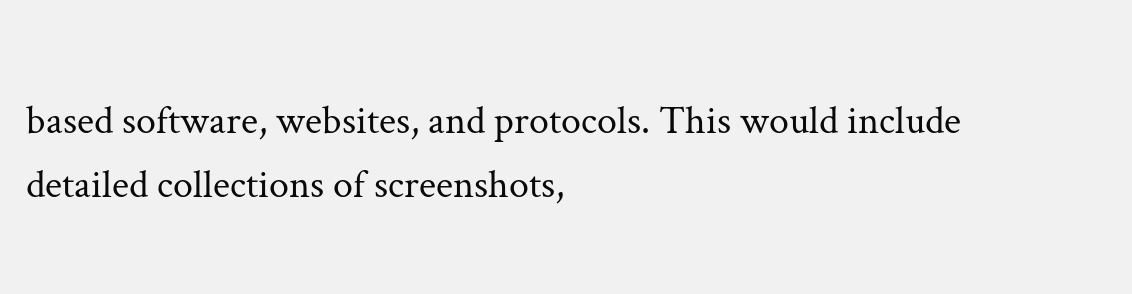based software, websites, and protocols. This would include detailed collections of screenshots,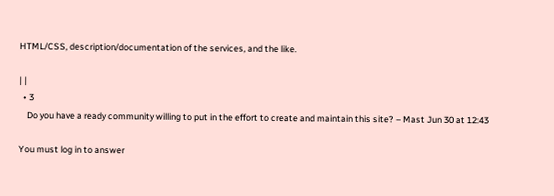HTML/CSS, description/documentation of the services, and the like.

| |
  • 3
    Do you have a ready community willing to put in the effort to create and maintain this site? – Mast Jun 30 at 12:43

You must log in to answer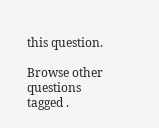this question.

Browse other questions tagged .